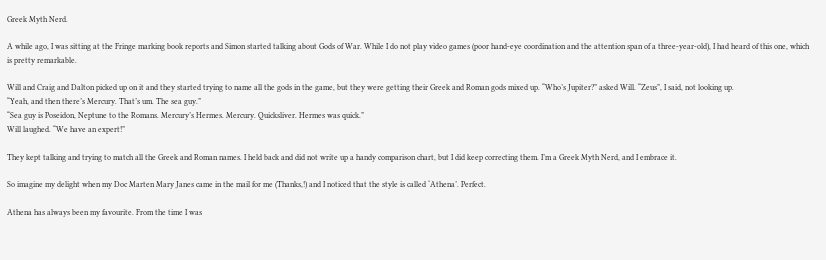Greek Myth Nerd.

A while ago, I was sitting at the Fringe marking book reports and Simon started talking about Gods of War. While I do not play video games (poor hand-eye coordination and the attention span of a three-year-old), I had heard of this one, which is pretty remarkable.

Will and Craig and Dalton picked up on it and they started trying to name all the gods in the game, but they were getting their Greek and Roman gods mixed up. “Who’s Jupiter?” asked Will. “Zeus”, I said, not looking up.
“Yeah, and then there’s Mercury. That’s um. The sea guy.”
“Sea guy is Poseidon, Neptune to the Romans. Mercury’s Hermes. Mercury. Quicksliver. Hermes was quick.”
Will laughed. “We have an expert!”

They kept talking and trying to match all the Greek and Roman names. I held back and did not write up a handy comparison chart, but I did keep correcting them. I’m a Greek Myth Nerd, and I embrace it.

So imagine my delight when my Doc Marten Mary Janes came in the mail for me (Thanks,!) and I noticed that the style is called ‘Athena’. Perfect.

Athena has always been my favourite. From the time I was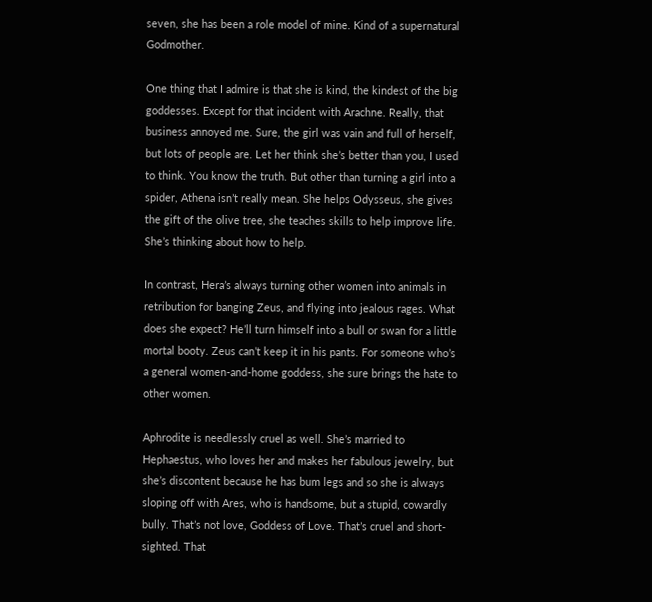seven, she has been a role model of mine. Kind of a supernatural Godmother.

One thing that I admire is that she is kind, the kindest of the big goddesses. Except for that incident with Arachne. Really, that business annoyed me. Sure, the girl was vain and full of herself, but lots of people are. Let her think she’s better than you, I used to think. You know the truth. But other than turning a girl into a spider, Athena isn’t really mean. She helps Odysseus, she gives the gift of the olive tree, she teaches skills to help improve life. She’s thinking about how to help.

In contrast, Hera’s always turning other women into animals in retribution for banging Zeus, and flying into jealous rages. What does she expect? He’ll turn himself into a bull or swan for a little mortal booty. Zeus can’t keep it in his pants. For someone who’s a general women-and-home goddess, she sure brings the hate to other women.

Aphrodite is needlessly cruel as well. She’s married to Hephaestus, who loves her and makes her fabulous jewelry, but she’s discontent because he has bum legs and so she is always sloping off with Ares, who is handsome, but a stupid, cowardly bully. That’s not love, Goddess of Love. That’s cruel and short-sighted. That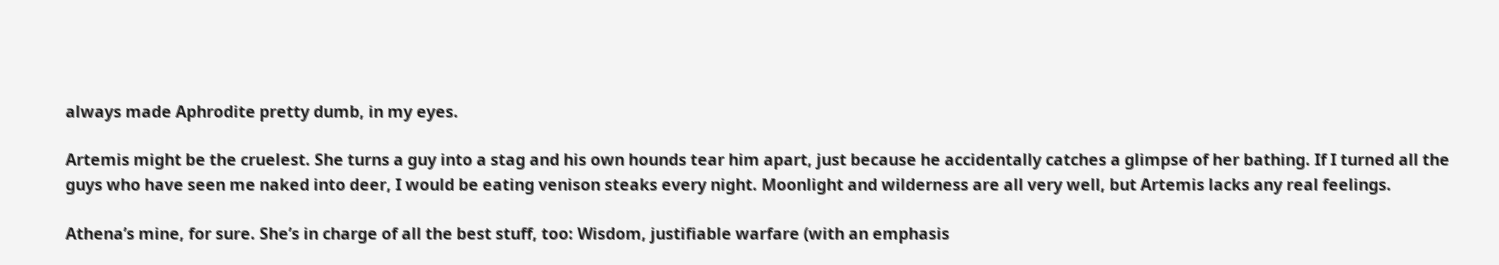always made Aphrodite pretty dumb, in my eyes.

Artemis might be the cruelest. She turns a guy into a stag and his own hounds tear him apart, just because he accidentally catches a glimpse of her bathing. If I turned all the guys who have seen me naked into deer, I would be eating venison steaks every night. Moonlight and wilderness are all very well, but Artemis lacks any real feelings.

Athena’s mine, for sure. She’s in charge of all the best stuff, too: Wisdom, justifiable warfare (with an emphasis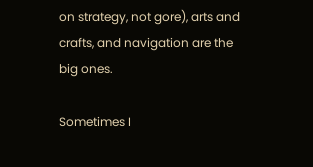on strategy, not gore), arts and crafts, and navigation are the big ones.

Sometimes I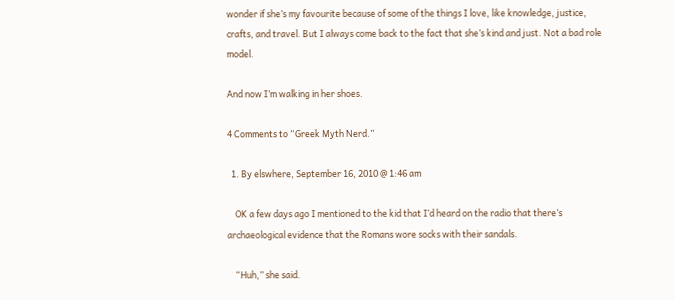wonder if she’s my favourite because of some of the things I love, like knowledge, justice, crafts, and travel. But I always come back to the fact that she’s kind and just. Not a bad role model.

And now I’m walking in her shoes.

4 Comments to “Greek Myth Nerd.”

  1. By elswhere, September 16, 2010 @ 1:46 am

    OK a few days ago I mentioned to the kid that I’d heard on the radio that there’s archaeological evidence that the Romans wore socks with their sandals.

    “Huh,” she said.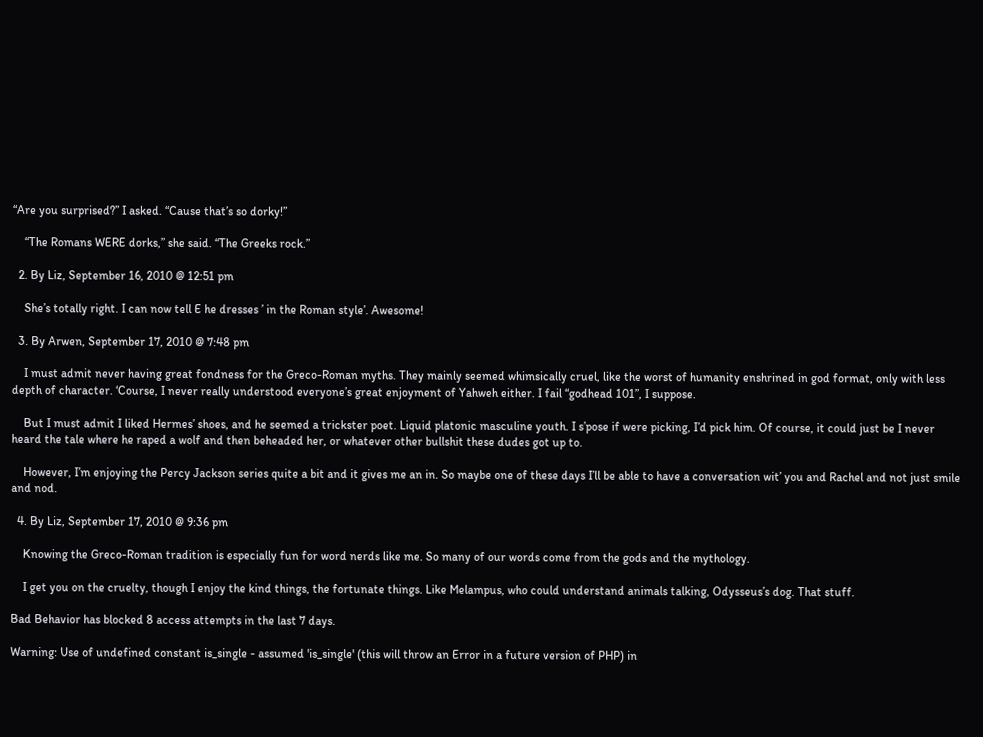“Are you surprised?” I asked. “Cause that’s so dorky!”

    “The Romans WERE dorks,” she said. “The Greeks rock.”

  2. By Liz, September 16, 2010 @ 12:51 pm

    She’s totally right. I can now tell E he dresses ’ in the Roman style’. Awesome!

  3. By Arwen, September 17, 2010 @ 7:48 pm

    I must admit never having great fondness for the Greco-Roman myths. They mainly seemed whimsically cruel, like the worst of humanity enshrined in god format, only with less depth of character. ‘Course, I never really understood everyone’s great enjoyment of Yahweh either. I fail “godhead 101”, I suppose.

    But I must admit I liked Hermes’ shoes, and he seemed a trickster poet. Liquid platonic masculine youth. I s’pose if were picking, I’d pick him. Of course, it could just be I never heard the tale where he raped a wolf and then beheaded her, or whatever other bullshit these dudes got up to.

    However, I’m enjoying the Percy Jackson series quite a bit and it gives me an in. So maybe one of these days I’ll be able to have a conversation wit’ you and Rachel and not just smile and nod.

  4. By Liz, September 17, 2010 @ 9:36 pm

    Knowing the Greco-Roman tradition is especially fun for word nerds like me. So many of our words come from the gods and the mythology.

    I get you on the cruelty, though I enjoy the kind things, the fortunate things. Like Melampus, who could understand animals talking, Odysseus’s dog. That stuff.

Bad Behavior has blocked 8 access attempts in the last 7 days.

Warning: Use of undefined constant is_single - assumed 'is_single' (this will throw an Error in a future version of PHP) in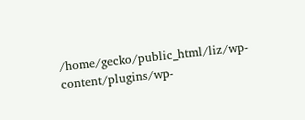/home/gecko/public_html/liz/wp-content/plugins/wp-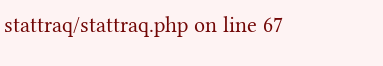stattraq/stattraq.php on line 67